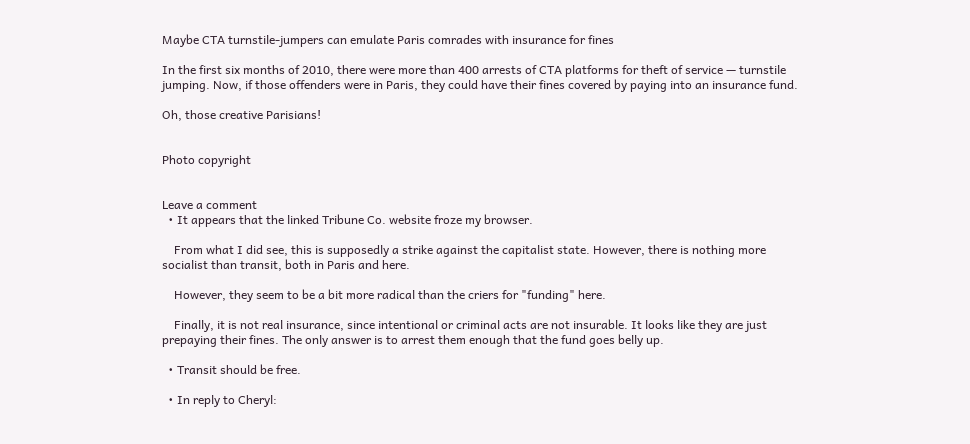Maybe CTA turnstile-jumpers can emulate Paris comrades with insurance for fines

In the first six months of 2010, there were more than 400 arrests of CTA platforms for theft of service — turnstile jumping. Now, if those offenders were in Paris, they could have their fines covered by paying into an insurance fund.

Oh, those creative Parisians!


Photo copyright


Leave a comment
  • It appears that the linked Tribune Co. website froze my browser.

    From what I did see, this is supposedly a strike against the capitalist state. However, there is nothing more socialist than transit, both in Paris and here.

    However, they seem to be a bit more radical than the criers for "funding" here.

    Finally, it is not real insurance, since intentional or criminal acts are not insurable. It looks like they are just prepaying their fines. The only answer is to arrest them enough that the fund goes belly up.

  • Transit should be free.

  • In reply to Cheryl: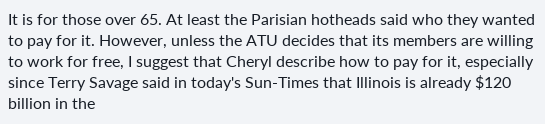It is for those over 65. At least the Parisian hotheads said who they wanted to pay for it. However, unless the ATU decides that its members are willing to work for free, I suggest that Cheryl describe how to pay for it, especially since Terry Savage said in today's Sun-Times that Illinois is already $120 billion in the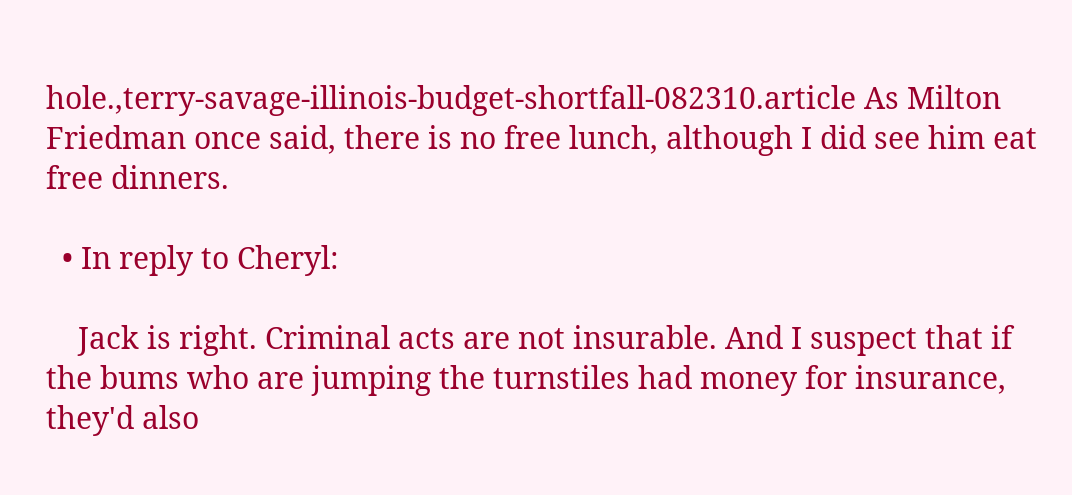hole.,terry-savage-illinois-budget-shortfall-082310.article As Milton Friedman once said, there is no free lunch, although I did see him eat free dinners.

  • In reply to Cheryl:

    Jack is right. Criminal acts are not insurable. And I suspect that if the bums who are jumping the turnstiles had money for insurance, they'd also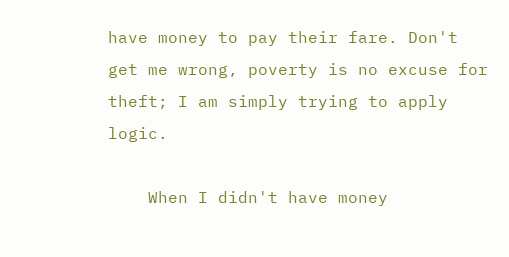have money to pay their fare. Don't get me wrong, poverty is no excuse for theft; I am simply trying to apply logic.

    When I didn't have money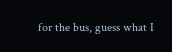for the bus, guess what I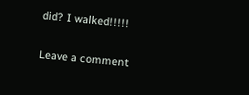did? I walked!!!!!

Leave a comment